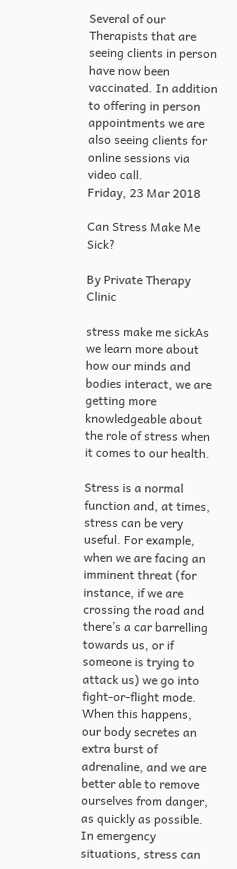Several of our Therapists that are seeing clients in person have now been vaccinated. In addition to offering in person appointments we are also seeing clients for online sessions via video call.
Friday, 23 Mar 2018

Can Stress Make Me Sick?

By Private Therapy Clinic

stress make me sickAs we learn more about how our minds and bodies interact, we are getting more knowledgeable about the role of stress when it comes to our health.

Stress is a normal function and, at times, stress can be very useful. For example, when we are facing an imminent threat (for instance, if we are crossing the road and there’s a car barrelling towards us, or if someone is trying to attack us) we go into fight-or-flight mode. When this happens, our body secretes an extra burst of adrenaline, and we are better able to remove ourselves from danger, as quickly as possible. In emergency situations, stress can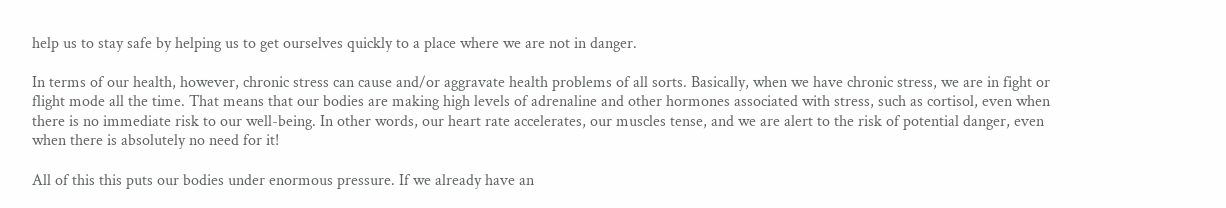help us to stay safe by helping us to get ourselves quickly to a place where we are not in danger.

In terms of our health, however, chronic stress can cause and/or aggravate health problems of all sorts. Basically, when we have chronic stress, we are in fight or flight mode all the time. That means that our bodies are making high levels of adrenaline and other hormones associated with stress, such as cortisol, even when there is no immediate risk to our well-being. In other words, our heart rate accelerates, our muscles tense, and we are alert to the risk of potential danger, even when there is absolutely no need for it!

All of this this puts our bodies under enormous pressure. If we already have an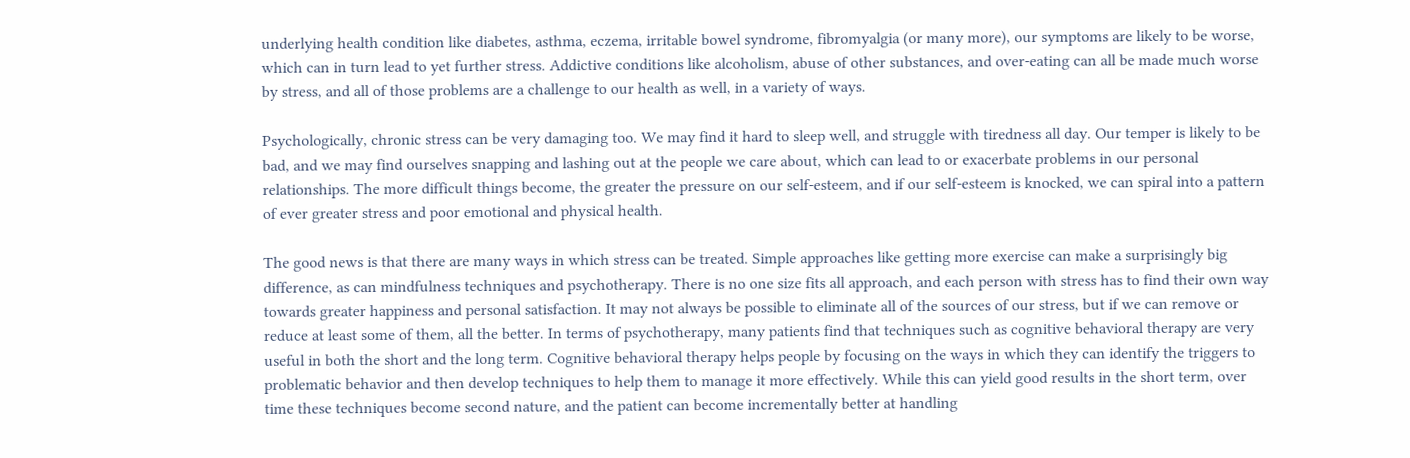underlying health condition like diabetes, asthma, eczema, irritable bowel syndrome, fibromyalgia (or many more), our symptoms are likely to be worse, which can in turn lead to yet further stress. Addictive conditions like alcoholism, abuse of other substances, and over-eating can all be made much worse by stress, and all of those problems are a challenge to our health as well, in a variety of ways.

Psychologically, chronic stress can be very damaging too. We may find it hard to sleep well, and struggle with tiredness all day. Our temper is likely to be bad, and we may find ourselves snapping and lashing out at the people we care about, which can lead to or exacerbate problems in our personal relationships. The more difficult things become, the greater the pressure on our self-esteem, and if our self-esteem is knocked, we can spiral into a pattern of ever greater stress and poor emotional and physical health.

The good news is that there are many ways in which stress can be treated. Simple approaches like getting more exercise can make a surprisingly big difference, as can mindfulness techniques and psychotherapy. There is no one size fits all approach, and each person with stress has to find their own way towards greater happiness and personal satisfaction. It may not always be possible to eliminate all of the sources of our stress, but if we can remove or reduce at least some of them, all the better. In terms of psychotherapy, many patients find that techniques such as cognitive behavioral therapy are very useful in both the short and the long term. Cognitive behavioral therapy helps people by focusing on the ways in which they can identify the triggers to problematic behavior and then develop techniques to help them to manage it more effectively. While this can yield good results in the short term, over time these techniques become second nature, and the patient can become incrementally better at handling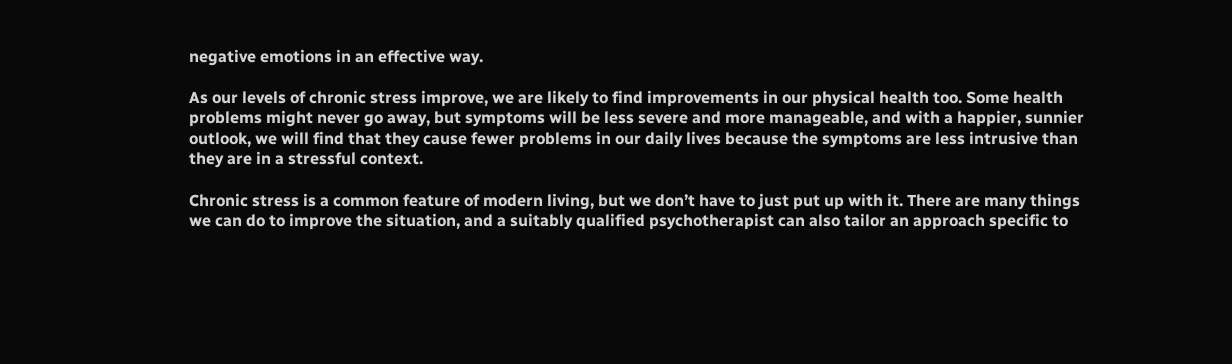negative emotions in an effective way.

As our levels of chronic stress improve, we are likely to find improvements in our physical health too. Some health problems might never go away, but symptoms will be less severe and more manageable, and with a happier, sunnier outlook, we will find that they cause fewer problems in our daily lives because the symptoms are less intrusive than they are in a stressful context.

Chronic stress is a common feature of modern living, but we don’t have to just put up with it. There are many things we can do to improve the situation, and a suitably qualified psychotherapist can also tailor an approach specific to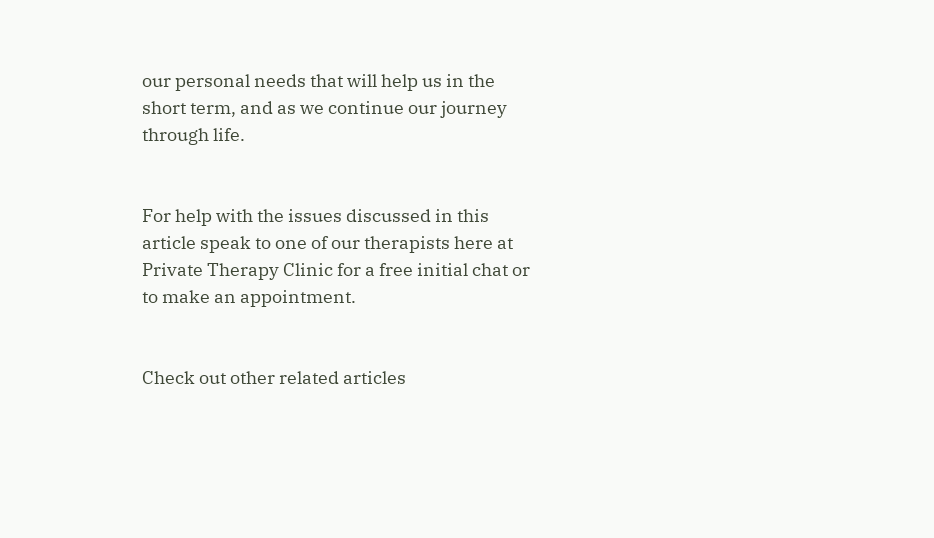our personal needs that will help us in the short term, and as we continue our journey through life.


For help with the issues discussed in this article speak to one of our therapists here at Private Therapy Clinic for a free initial chat or to make an appointment.


Check out other related articles